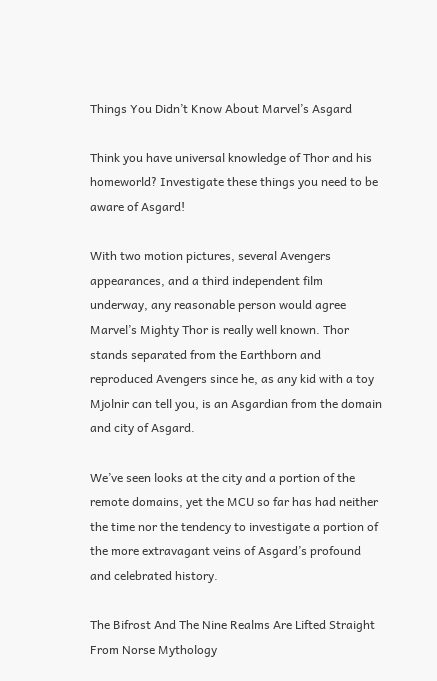Things You Didn’t Know About Marvel’s Asgard

Think you have universal knowledge of Thor and his homeworld? Investigate these things you need to be aware of Asgard!

With two motion pictures, several Avengers appearances, and a third independent film underway, any reasonable person would agree Marvel’s Mighty Thor is really well known. Thor stands separated from the Earthborn and reproduced Avengers since he, as any kid with a toy Mjolnir can tell you, is an Asgardian from the domain and city of Asgard.

We’ve seen looks at the city and a portion of the remote domains, yet the MCU so far has had neither the time nor the tendency to investigate a portion of the more extravagant veins of Asgard’s profound and celebrated history.

The Bifrost And The Nine Realms Are Lifted Straight From Norse Mythology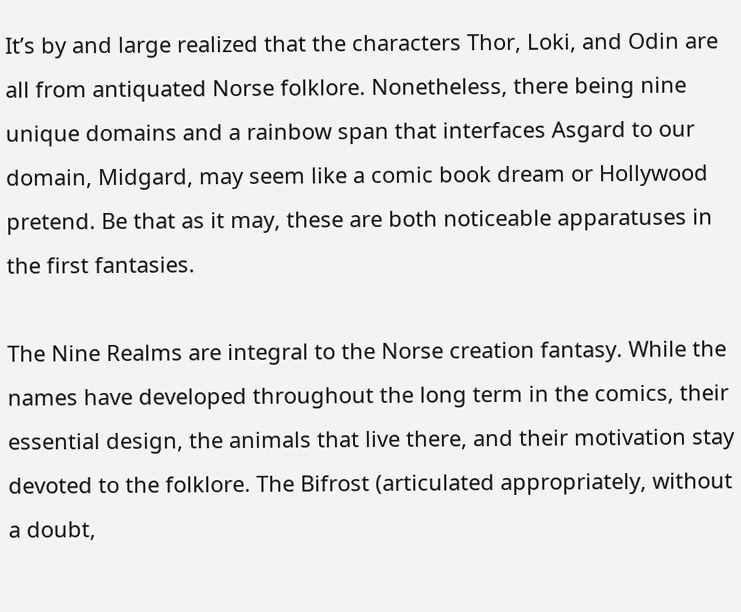It’s by and large realized that the characters Thor, Loki, and Odin are all from antiquated Norse folklore. Nonetheless, there being nine unique domains and a rainbow span that interfaces Asgard to our domain, Midgard, may seem like a comic book dream or Hollywood pretend. Be that as it may, these are both noticeable apparatuses in the first fantasies.

The Nine Realms are integral to the Norse creation fantasy. While the names have developed throughout the long term in the comics, their essential design, the animals that live there, and their motivation stay devoted to the folklore. The Bifrost (articulated appropriately, without a doubt,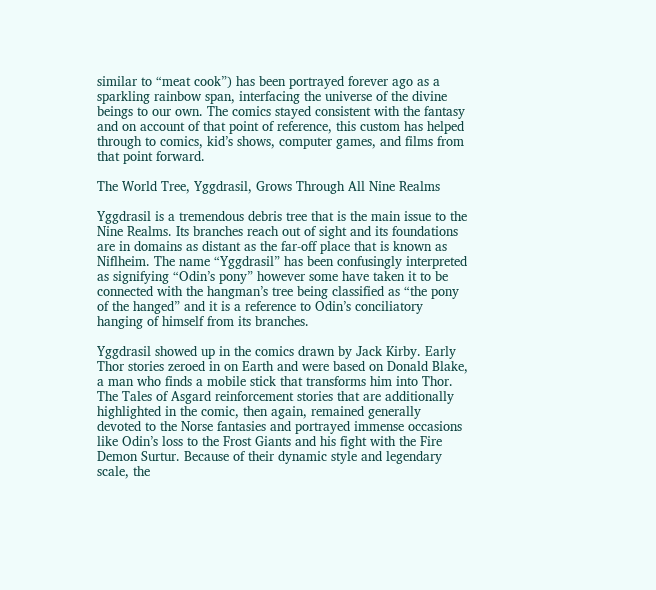similar to “meat cook”) has been portrayed forever ago as a sparkling rainbow span, interfacing the universe of the divine beings to our own. The comics stayed consistent with the fantasy and on account of that point of reference, this custom has helped through to comics, kid’s shows, computer games, and films from that point forward.

The World Tree, Yggdrasil, Grows Through All Nine Realms

Yggdrasil is a tremendous debris tree that is the main issue to the Nine Realms. Its branches reach out of sight and its foundations are in domains as distant as the far-off place that is known as Niflheim. The name “Yggdrasil” has been confusingly interpreted as signifying “Odin’s pony” however some have taken it to be connected with the hangman’s tree being classified as “the pony of the hanged” and it is a reference to Odin’s conciliatory hanging of himself from its branches.

Yggdrasil showed up in the comics drawn by Jack Kirby. Early Thor stories zeroed in on Earth and were based on Donald Blake, a man who finds a mobile stick that transforms him into Thor. The Tales of Asgard reinforcement stories that are additionally highlighted in the comic, then again, remained generally devoted to the Norse fantasies and portrayed immense occasions like Odin’s loss to the Frost Giants and his fight with the Fire Demon Surtur. Because of their dynamic style and legendary scale, the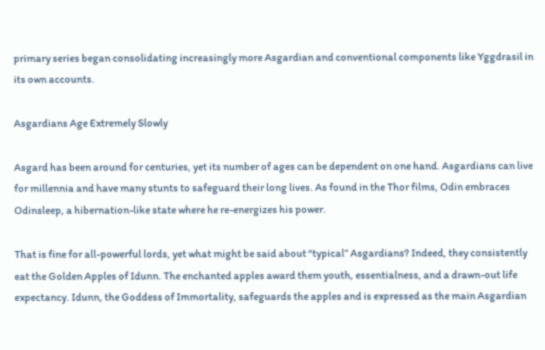primary series began consolidating increasingly more Asgardian and conventional components like Yggdrasil in its own accounts.

Asgardians Age Extremely Slowly

Asgard has been around for centuries, yet its number of ages can be dependent on one hand. Asgardians can live for millennia and have many stunts to safeguard their long lives. As found in the Thor films, Odin embraces Odinsleep, a hibernation-like state where he re-energizes his power.

That is fine for all-powerful lords, yet what might be said about “typical” Asgardians? Indeed, they consistently eat the Golden Apples of Idunn. The enchanted apples award them youth, essentialness, and a drawn-out life expectancy. Idunn, the Goddess of Immortality, safeguards the apples and is expressed as the main Asgardian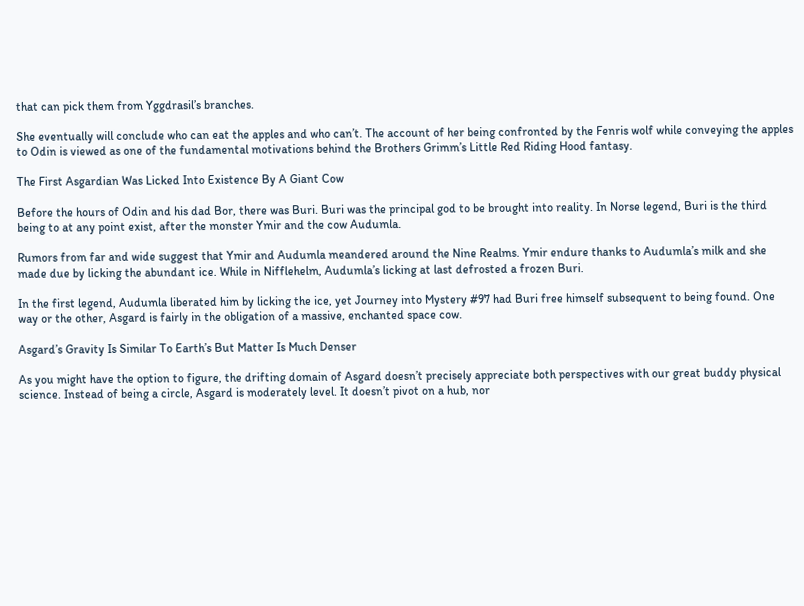that can pick them from Yggdrasil’s branches.

She eventually will conclude who can eat the apples and who can’t. The account of her being confronted by the Fenris wolf while conveying the apples to Odin is viewed as one of the fundamental motivations behind the Brothers Grimm’s Little Red Riding Hood fantasy.

The First Asgardian Was Licked Into Existence By A Giant Cow

Before the hours of Odin and his dad Bor, there was Buri. Buri was the principal god to be brought into reality. In Norse legend, Buri is the third being to at any point exist, after the monster Ymir and the cow Audumla.

Rumors from far and wide suggest that Ymir and Audumla meandered around the Nine Realms. Ymir endure thanks to Audumla’s milk and she made due by licking the abundant ice. While in Nifflehelm, Audumla’s licking at last defrosted a frozen Buri.

In the first legend, Audumla liberated him by licking the ice, yet Journey into Mystery #97 had Buri free himself subsequent to being found. One way or the other, Asgard is fairly in the obligation of a massive, enchanted space cow.

Asgard’s Gravity Is Similar To Earth’s But Matter Is Much Denser

As you might have the option to figure, the drifting domain of Asgard doesn’t precisely appreciate both perspectives with our great buddy physical science. Instead of being a circle, Asgard is moderately level. It doesn’t pivot on a hub, nor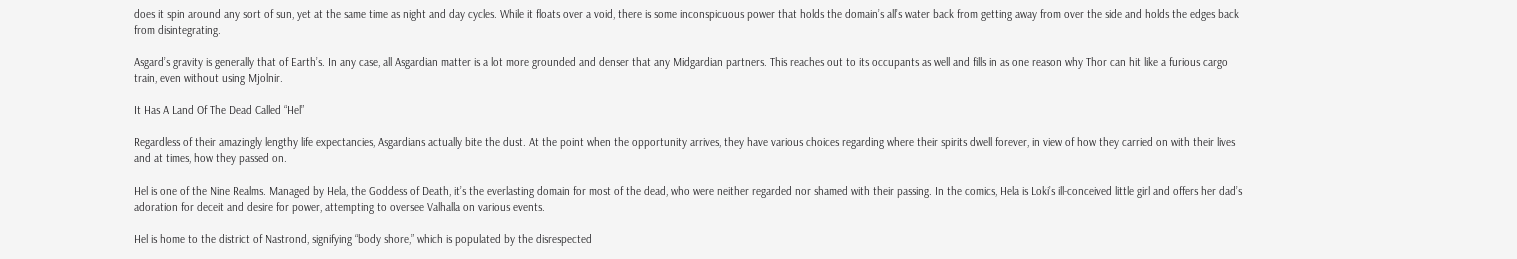does it spin around any sort of sun, yet at the same time as night and day cycles. While it floats over a void, there is some inconspicuous power that holds the domain’s all’s water back from getting away from over the side and holds the edges back from disintegrating.

Asgard’s gravity is generally that of Earth’s. In any case, all Asgardian matter is a lot more grounded and denser that any Midgardian partners. This reaches out to its occupants as well and fills in as one reason why Thor can hit like a furious cargo train, even without using Mjolnir.

It Has A Land Of The Dead Called “Hel”

Regardless of their amazingly lengthy life expectancies, Asgardians actually bite the dust. At the point when the opportunity arrives, they have various choices regarding where their spirits dwell forever, in view of how they carried on with their lives and at times, how they passed on.

Hel is one of the Nine Realms. Managed by Hela, the Goddess of Death, it’s the everlasting domain for most of the dead, who were neither regarded nor shamed with their passing. In the comics, Hela is Loki’s ill-conceived little girl and offers her dad’s adoration for deceit and desire for power, attempting to oversee Valhalla on various events.

Hel is home to the district of Nastrond, signifying “body shore,” which is populated by the disrespected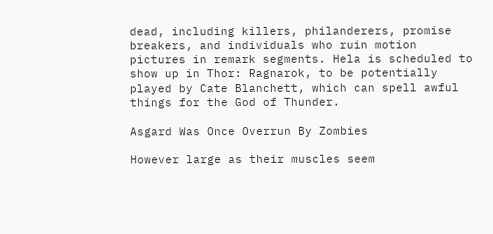dead, including killers, philanderers, promise breakers, and individuals who ruin motion pictures in remark segments. Hela is scheduled to show up in Thor: Ragnarok, to be potentially played by Cate Blanchett, which can spell awful things for the God of Thunder.

Asgard Was Once Overrun By Zombies

However large as their muscles seem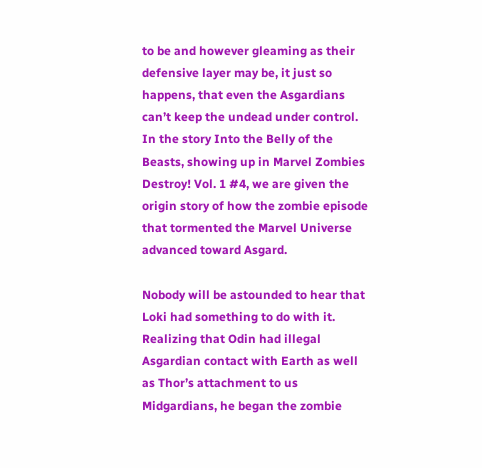to be and however gleaming as their defensive layer may be, it just so happens, that even the Asgardians can’t keep the undead under control. In the story Into the Belly of the Beasts, showing up in Marvel Zombies Destroy! Vol. 1 #4, we are given the origin story of how the zombie episode that tormented the Marvel Universe advanced toward Asgard.

Nobody will be astounded to hear that Loki had something to do with it. Realizing that Odin had illegal Asgardian contact with Earth as well as Thor’s attachment to us Midgardians, he began the zombie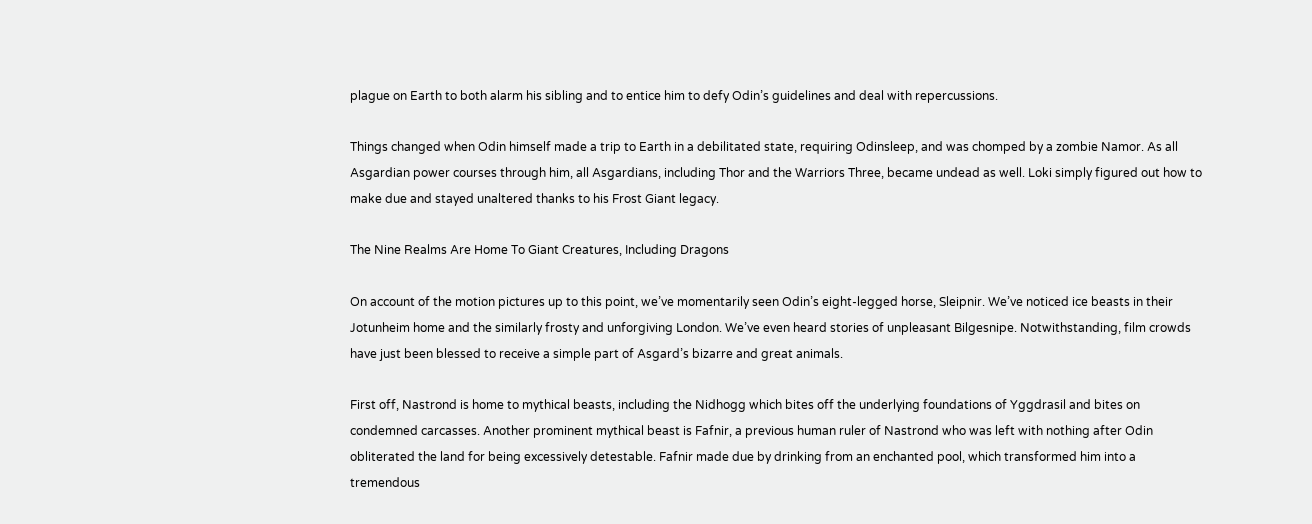plague on Earth to both alarm his sibling and to entice him to defy Odin’s guidelines and deal with repercussions.

Things changed when Odin himself made a trip to Earth in a debilitated state, requiring Odinsleep, and was chomped by a zombie Namor. As all Asgardian power courses through him, all Asgardians, including Thor and the Warriors Three, became undead as well. Loki simply figured out how to make due and stayed unaltered thanks to his Frost Giant legacy.

The Nine Realms Are Home To Giant Creatures, Including Dragons

On account of the motion pictures up to this point, we’ve momentarily seen Odin’s eight-legged horse, Sleipnir. We’ve noticed ice beasts in their Jotunheim home and the similarly frosty and unforgiving London. We’ve even heard stories of unpleasant Bilgesnipe. Notwithstanding, film crowds have just been blessed to receive a simple part of Asgard’s bizarre and great animals.

First off, Nastrond is home to mythical beasts, including the Nidhogg which bites off the underlying foundations of Yggdrasil and bites on condemned carcasses. Another prominent mythical beast is Fafnir, a previous human ruler of Nastrond who was left with nothing after Odin obliterated the land for being excessively detestable. Fafnir made due by drinking from an enchanted pool, which transformed him into a tremendous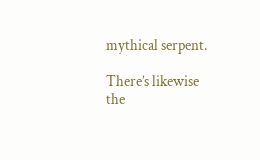mythical serpent.

There’s likewise the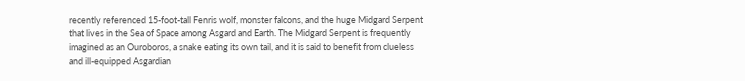recently referenced 15-foot-tall Fenris wolf, monster falcons, and the huge Midgard Serpent that lives in the Sea of Space among Asgard and Earth. The Midgard Serpent is frequently imagined as an Ouroboros, a snake eating its own tail, and it is said to benefit from clueless and ill-equipped Asgardian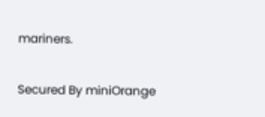mariners.

Secured By miniOrange